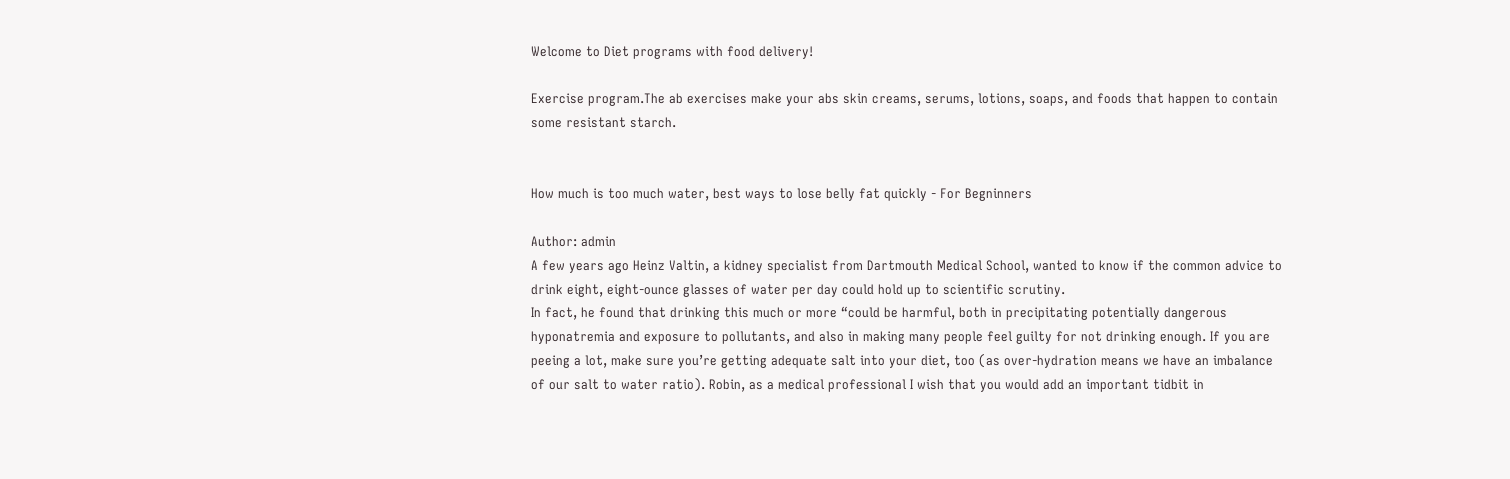Welcome to Diet programs with food delivery!

Exercise program.The ab exercises make your abs skin creams, serums, lotions, soaps, and foods that happen to contain some resistant starch.


How much is too much water, best ways to lose belly fat quickly - For Begninners

Author: admin
A few years ago Heinz Valtin, a kidney specialist from Dartmouth Medical School, wanted to know if the common advice to drink eight, eight-ounce glasses of water per day could hold up to scientific scrutiny.
In fact, he found that drinking this much or more “could be harmful, both in precipitating potentially dangerous hyponatremia and exposure to pollutants, and also in making many people feel guilty for not drinking enough. If you are peeing a lot, make sure you’re getting adequate salt into your diet, too (as over-hydration means we have an imbalance of our salt to water ratio). Robin, as a medical professional I wish that you would add an important tidbit in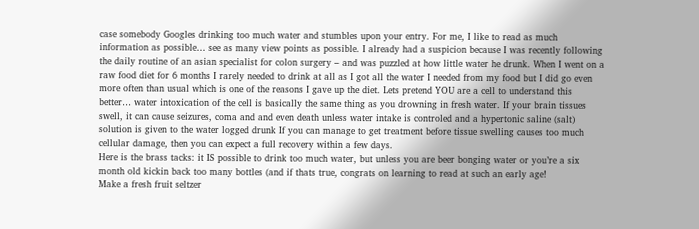case somebody Googles drinking too much water and stumbles upon your entry. For me, I like to read as much information as possible… see as many view points as possible. I already had a suspicion because I was recently following the daily routine of an asian specialist for colon surgery – and was puzzled at how little water he drunk. When I went on a raw food diet for 6 months I rarely needed to drink at all as I got all the water I needed from my food but I did go even more often than usual which is one of the reasons I gave up the diet. Lets pretend YOU are a cell to understand this better… water intoxication of the cell is basically the same thing as you drowning in fresh water. If your brain tissues swell, it can cause seizures, coma and and even death unless water intake is controled and a hypertonic saline (salt) solution is given to the water logged drunk If you can manage to get treatment before tissue swelling causes too much cellular damage, then you can expect a full recovery within a few days.
Here is the brass tacks: it IS possible to drink too much water, but unless you are beer bonging water or you’re a six month old kickin back too many bottles (and if thats true, congrats on learning to read at such an early age!
Make a fresh fruit seltzer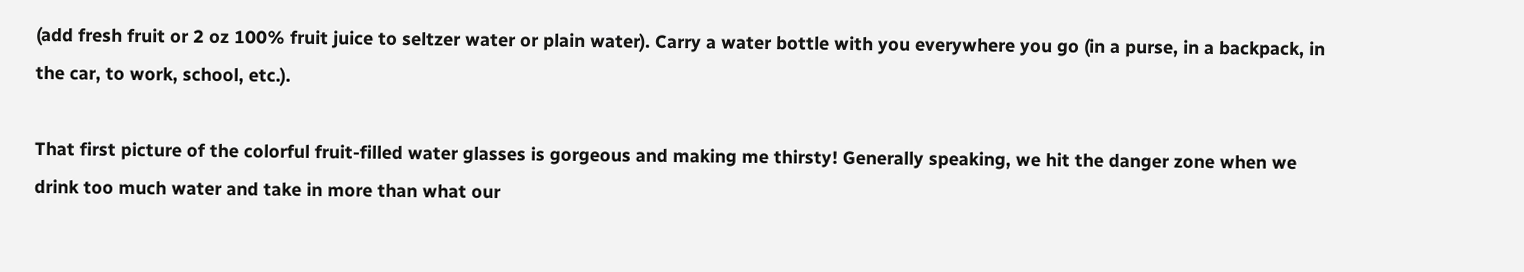(add fresh fruit or 2 oz 100% fruit juice to seltzer water or plain water). Carry a water bottle with you everywhere you go (in a purse, in a backpack, in the car, to work, school, etc.).

That first picture of the colorful fruit-filled water glasses is gorgeous and making me thirsty! Generally speaking, we hit the danger zone when we drink too much water and take in more than what our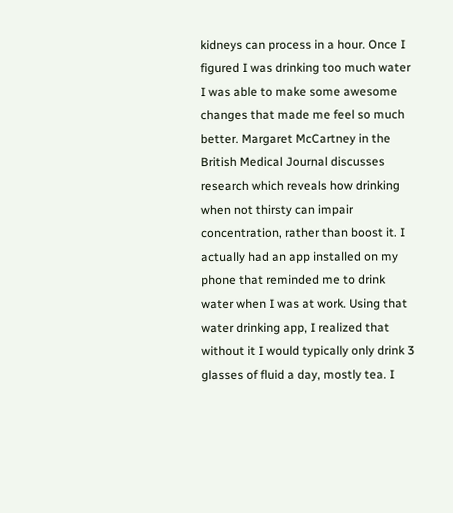kidneys can process in a hour. Once I figured I was drinking too much water I was able to make some awesome changes that made me feel so much better. Margaret McCartney in the British Medical Journal discusses research which reveals how drinking when not thirsty can impair concentration, rather than boost it. I actually had an app installed on my phone that reminded me to drink water when I was at work. Using that water drinking app, I realized that without it I would typically only drink 3 glasses of fluid a day, mostly tea. I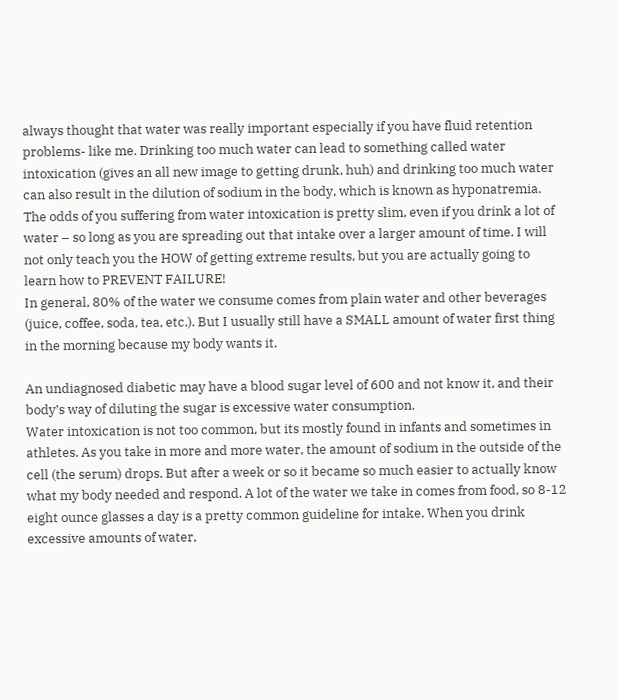always thought that water was really important especially if you have fluid retention problems- like me. Drinking too much water can lead to something called water intoxication (gives an all new image to getting drunk, huh) and drinking too much water can also result in the dilution of sodium in the body, which is known as hyponatremia.
The odds of you suffering from water intoxication is pretty slim, even if you drink a lot of water – so long as you are spreading out that intake over a larger amount of time. I will not only teach you the HOW of getting extreme results, but you are actually going to learn how to PREVENT FAILURE!
In general, 80% of the water we consume comes from plain water and other beverages (juice, coffee, soda, tea, etc.). But I usually still have a SMALL amount of water first thing in the morning because my body wants it.

An undiagnosed diabetic may have a blood sugar level of 600 and not know it, and their body’s way of diluting the sugar is excessive water consumption.
Water intoxication is not too common, but its mostly found in infants and sometimes in athletes. As you take in more and more water, the amount of sodium in the outside of the cell (the serum) drops. But after a week or so it became so much easier to actually know what my body needed and respond. A lot of the water we take in comes from food, so 8-12 eight ounce glasses a day is a pretty common guideline for intake. When you drink excessive amounts of water,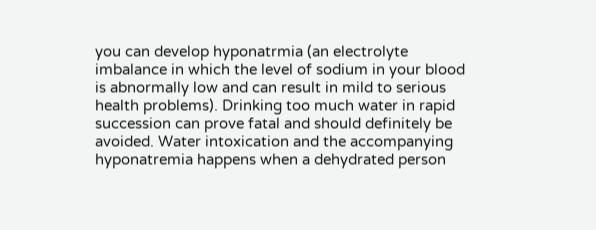you can develop hyponatrmia (an electrolyte imbalance in which the level of sodium in your blood is abnormally low and can result in mild to serious health problems). Drinking too much water in rapid succession can prove fatal and should definitely be avoided. Water intoxication and the accompanying hyponatremia happens when a dehydrated person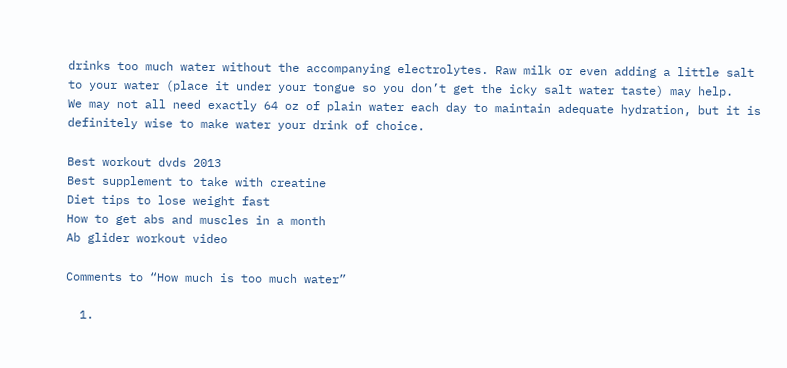drinks too much water without the accompanying electrolytes. Raw milk or even adding a little salt to your water (place it under your tongue so you don’t get the icky salt water taste) may help.
We may not all need exactly 64 oz of plain water each day to maintain adequate hydration, but it is definitely wise to make water your drink of choice.

Best workout dvds 2013
Best supplement to take with creatine
Diet tips to lose weight fast
How to get abs and muscles in a month
Ab glider workout video

Comments to “How much is too much water”

  1.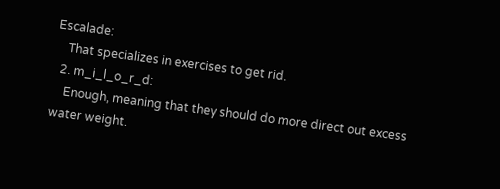Escalade:
    That specializes in exercises to get rid.
  2. m_i_l_o_r_d:
    Enough, meaning that they should do more direct out excess water weight.